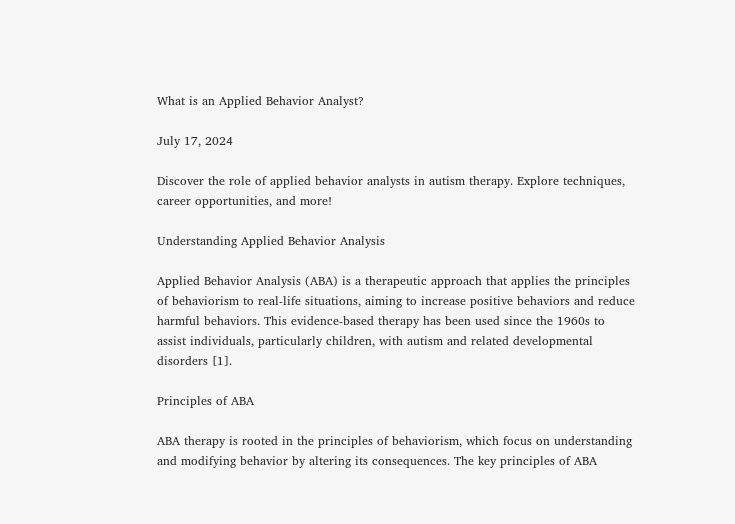What is an Applied Behavior Analyst?

July 17, 2024

Discover the role of applied behavior analysts in autism therapy. Explore techniques, career opportunities, and more!

Understanding Applied Behavior Analysis

Applied Behavior Analysis (ABA) is a therapeutic approach that applies the principles of behaviorism to real-life situations, aiming to increase positive behaviors and reduce harmful behaviors. This evidence-based therapy has been used since the 1960s to assist individuals, particularly children, with autism and related developmental disorders [1].

Principles of ABA

ABA therapy is rooted in the principles of behaviorism, which focus on understanding and modifying behavior by altering its consequences. The key principles of ABA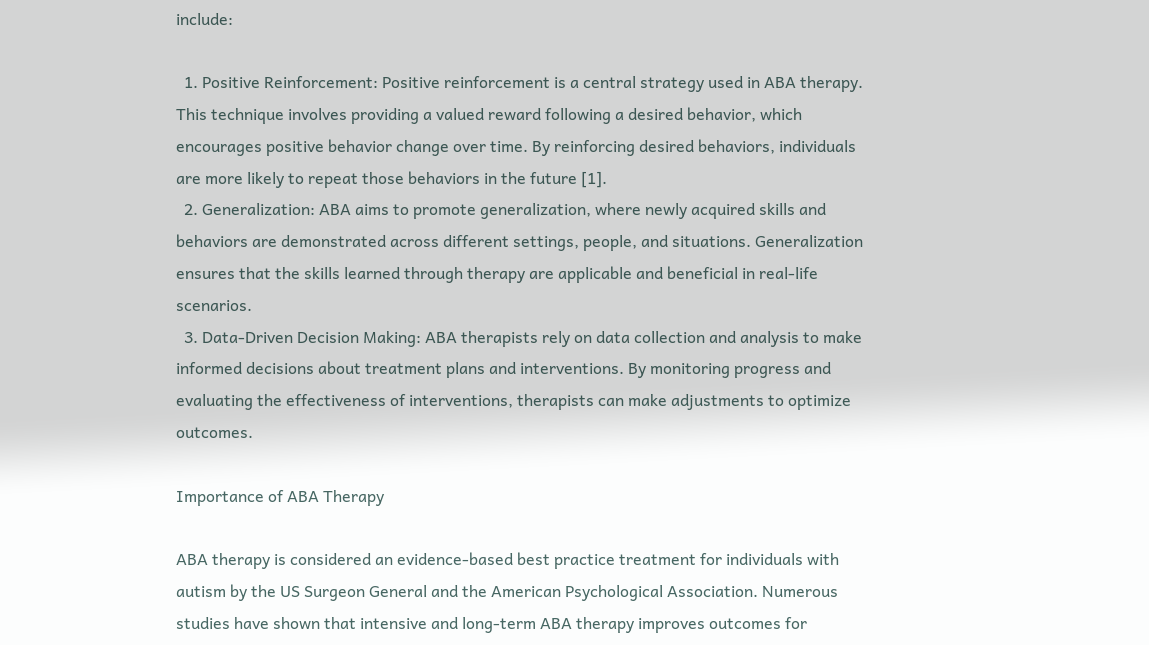include:

  1. Positive Reinforcement: Positive reinforcement is a central strategy used in ABA therapy. This technique involves providing a valued reward following a desired behavior, which encourages positive behavior change over time. By reinforcing desired behaviors, individuals are more likely to repeat those behaviors in the future [1].
  2. Generalization: ABA aims to promote generalization, where newly acquired skills and behaviors are demonstrated across different settings, people, and situations. Generalization ensures that the skills learned through therapy are applicable and beneficial in real-life scenarios.
  3. Data-Driven Decision Making: ABA therapists rely on data collection and analysis to make informed decisions about treatment plans and interventions. By monitoring progress and evaluating the effectiveness of interventions, therapists can make adjustments to optimize outcomes.

Importance of ABA Therapy

ABA therapy is considered an evidence-based best practice treatment for individuals with autism by the US Surgeon General and the American Psychological Association. Numerous studies have shown that intensive and long-term ABA therapy improves outcomes for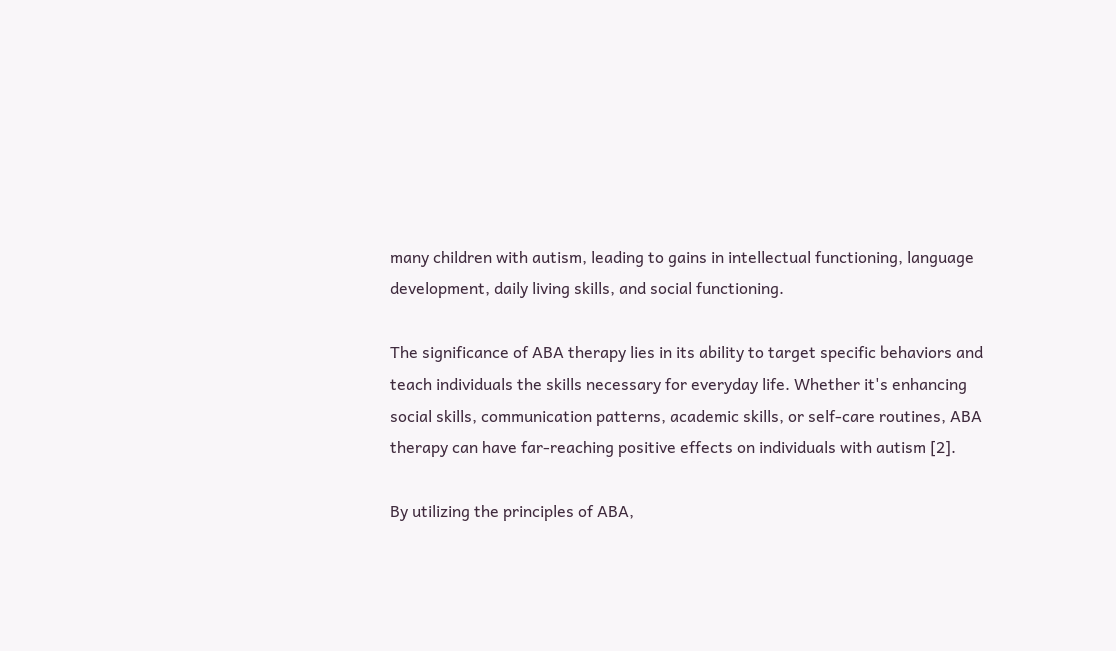many children with autism, leading to gains in intellectual functioning, language development, daily living skills, and social functioning.

The significance of ABA therapy lies in its ability to target specific behaviors and teach individuals the skills necessary for everyday life. Whether it's enhancing social skills, communication patterns, academic skills, or self-care routines, ABA therapy can have far-reaching positive effects on individuals with autism [2].

By utilizing the principles of ABA,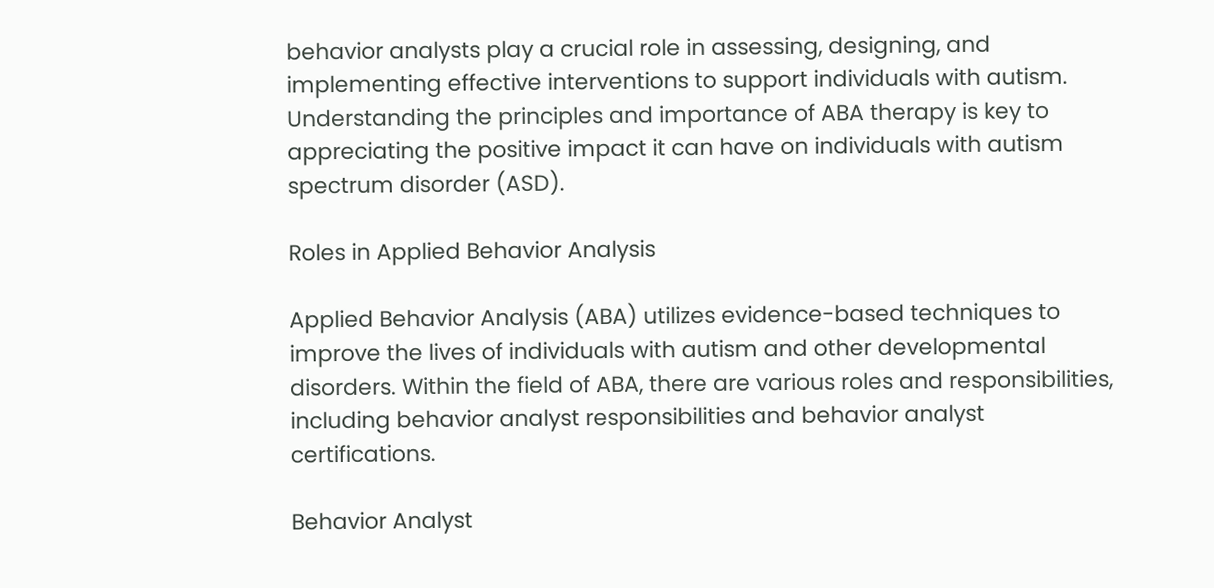behavior analysts play a crucial role in assessing, designing, and implementing effective interventions to support individuals with autism. Understanding the principles and importance of ABA therapy is key to appreciating the positive impact it can have on individuals with autism spectrum disorder (ASD).

Roles in Applied Behavior Analysis

Applied Behavior Analysis (ABA) utilizes evidence-based techniques to improve the lives of individuals with autism and other developmental disorders. Within the field of ABA, there are various roles and responsibilities, including behavior analyst responsibilities and behavior analyst certifications.

Behavior Analyst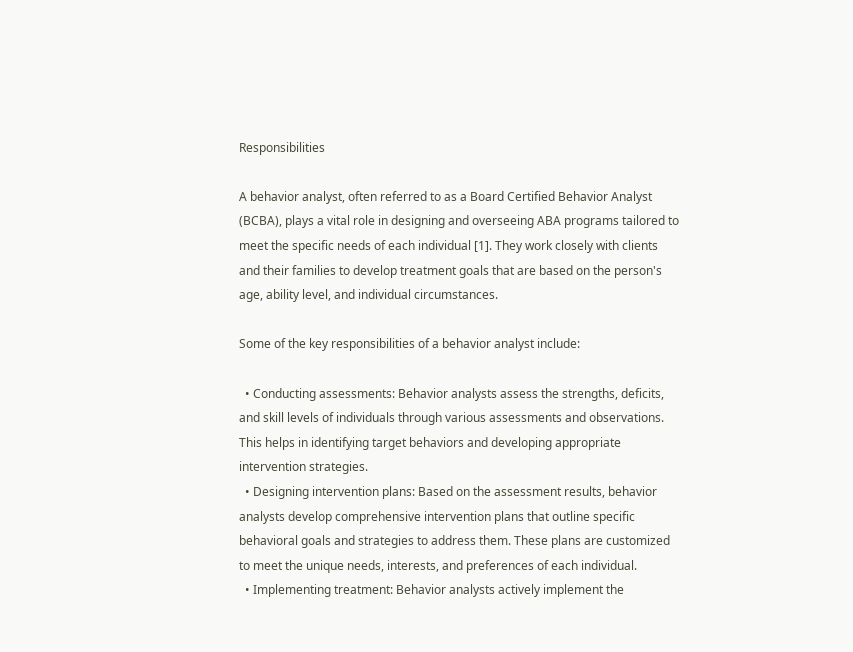Responsibilities

A behavior analyst, often referred to as a Board Certified Behavior Analyst (BCBA), plays a vital role in designing and overseeing ABA programs tailored to meet the specific needs of each individual [1]. They work closely with clients and their families to develop treatment goals that are based on the person's age, ability level, and individual circumstances.

Some of the key responsibilities of a behavior analyst include:

  • Conducting assessments: Behavior analysts assess the strengths, deficits, and skill levels of individuals through various assessments and observations. This helps in identifying target behaviors and developing appropriate intervention strategies.
  • Designing intervention plans: Based on the assessment results, behavior analysts develop comprehensive intervention plans that outline specific behavioral goals and strategies to address them. These plans are customized to meet the unique needs, interests, and preferences of each individual.
  • Implementing treatment: Behavior analysts actively implement the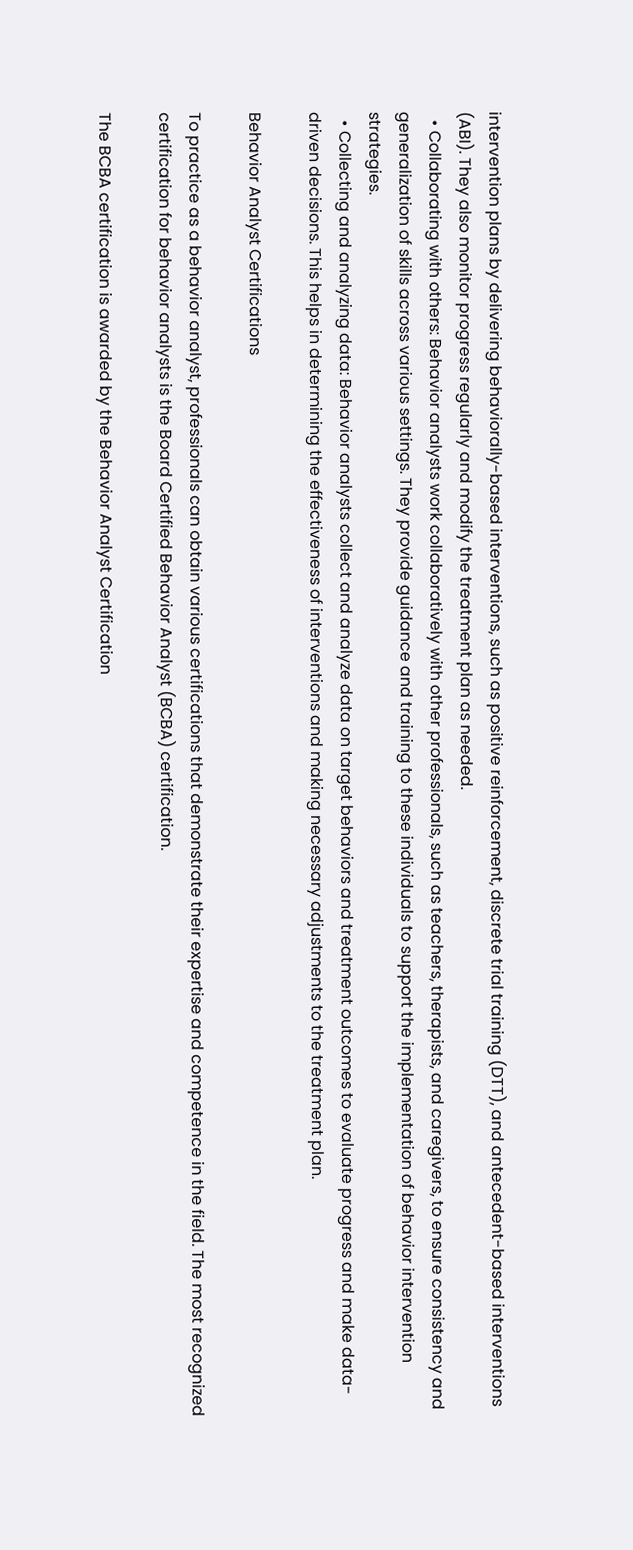intervention plans by delivering behaviorally-based interventions, such as positive reinforcement, discrete trial training (DTT), and antecedent-based interventions (ABI). They also monitor progress regularly and modify the treatment plan as needed.
  • Collaborating with others: Behavior analysts work collaboratively with other professionals, such as teachers, therapists, and caregivers, to ensure consistency and generalization of skills across various settings. They provide guidance and training to these individuals to support the implementation of behavior intervention strategies.
  • Collecting and analyzing data: Behavior analysts collect and analyze data on target behaviors and treatment outcomes to evaluate progress and make data-driven decisions. This helps in determining the effectiveness of interventions and making necessary adjustments to the treatment plan.

Behavior Analyst Certifications

To practice as a behavior analyst, professionals can obtain various certifications that demonstrate their expertise and competence in the field. The most recognized certification for behavior analysts is the Board Certified Behavior Analyst (BCBA) certification.

The BCBA certification is awarded by the Behavior Analyst Certification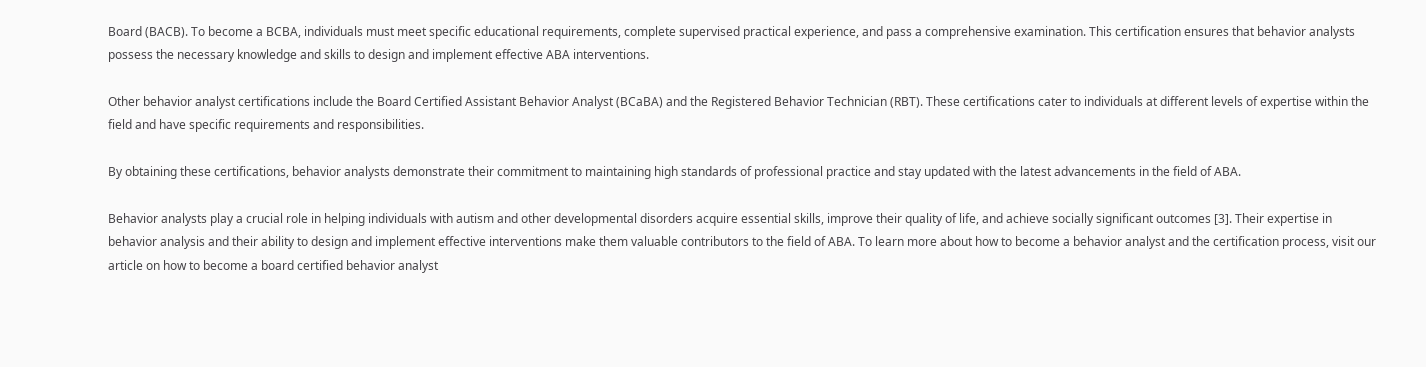Board (BACB). To become a BCBA, individuals must meet specific educational requirements, complete supervised practical experience, and pass a comprehensive examination. This certification ensures that behavior analysts possess the necessary knowledge and skills to design and implement effective ABA interventions.

Other behavior analyst certifications include the Board Certified Assistant Behavior Analyst (BCaBA) and the Registered Behavior Technician (RBT). These certifications cater to individuals at different levels of expertise within the field and have specific requirements and responsibilities.

By obtaining these certifications, behavior analysts demonstrate their commitment to maintaining high standards of professional practice and stay updated with the latest advancements in the field of ABA.

Behavior analysts play a crucial role in helping individuals with autism and other developmental disorders acquire essential skills, improve their quality of life, and achieve socially significant outcomes [3]. Their expertise in behavior analysis and their ability to design and implement effective interventions make them valuable contributors to the field of ABA. To learn more about how to become a behavior analyst and the certification process, visit our article on how to become a board certified behavior analyst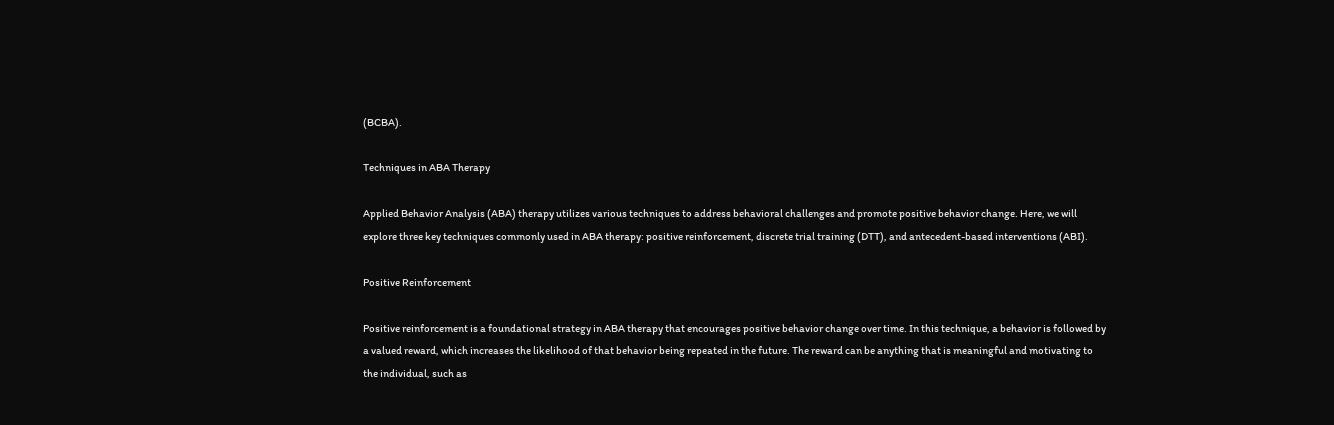(BCBA).

Techniques in ABA Therapy

Applied Behavior Analysis (ABA) therapy utilizes various techniques to address behavioral challenges and promote positive behavior change. Here, we will explore three key techniques commonly used in ABA therapy: positive reinforcement, discrete trial training (DTT), and antecedent-based interventions (ABI).

Positive Reinforcement

Positive reinforcement is a foundational strategy in ABA therapy that encourages positive behavior change over time. In this technique, a behavior is followed by a valued reward, which increases the likelihood of that behavior being repeated in the future. The reward can be anything that is meaningful and motivating to the individual, such as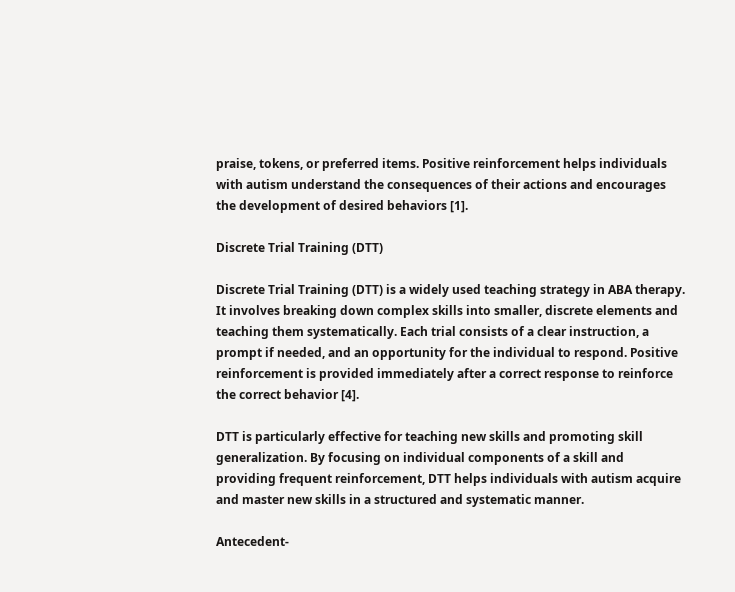praise, tokens, or preferred items. Positive reinforcement helps individuals with autism understand the consequences of their actions and encourages the development of desired behaviors [1].

Discrete Trial Training (DTT)

Discrete Trial Training (DTT) is a widely used teaching strategy in ABA therapy. It involves breaking down complex skills into smaller, discrete elements and teaching them systematically. Each trial consists of a clear instruction, a prompt if needed, and an opportunity for the individual to respond. Positive reinforcement is provided immediately after a correct response to reinforce the correct behavior [4].

DTT is particularly effective for teaching new skills and promoting skill generalization. By focusing on individual components of a skill and providing frequent reinforcement, DTT helps individuals with autism acquire and master new skills in a structured and systematic manner.

Antecedent-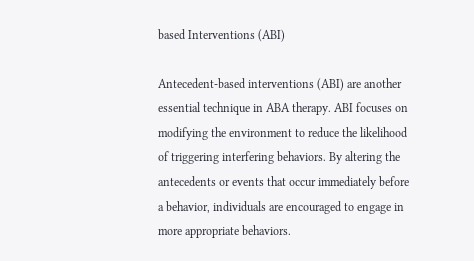based Interventions (ABI)

Antecedent-based interventions (ABI) are another essential technique in ABA therapy. ABI focuses on modifying the environment to reduce the likelihood of triggering interfering behaviors. By altering the antecedents or events that occur immediately before a behavior, individuals are encouraged to engage in more appropriate behaviors.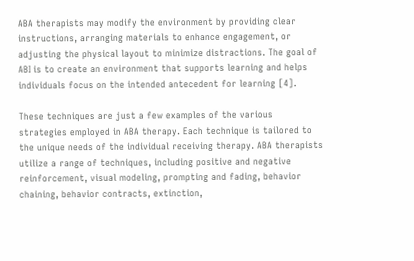ABA therapists may modify the environment by providing clear instructions, arranging materials to enhance engagement, or adjusting the physical layout to minimize distractions. The goal of ABI is to create an environment that supports learning and helps individuals focus on the intended antecedent for learning [4].

These techniques are just a few examples of the various strategies employed in ABA therapy. Each technique is tailored to the unique needs of the individual receiving therapy. ABA therapists utilize a range of techniques, including positive and negative reinforcement, visual modeling, prompting and fading, behavior chaining, behavior contracts, extinction,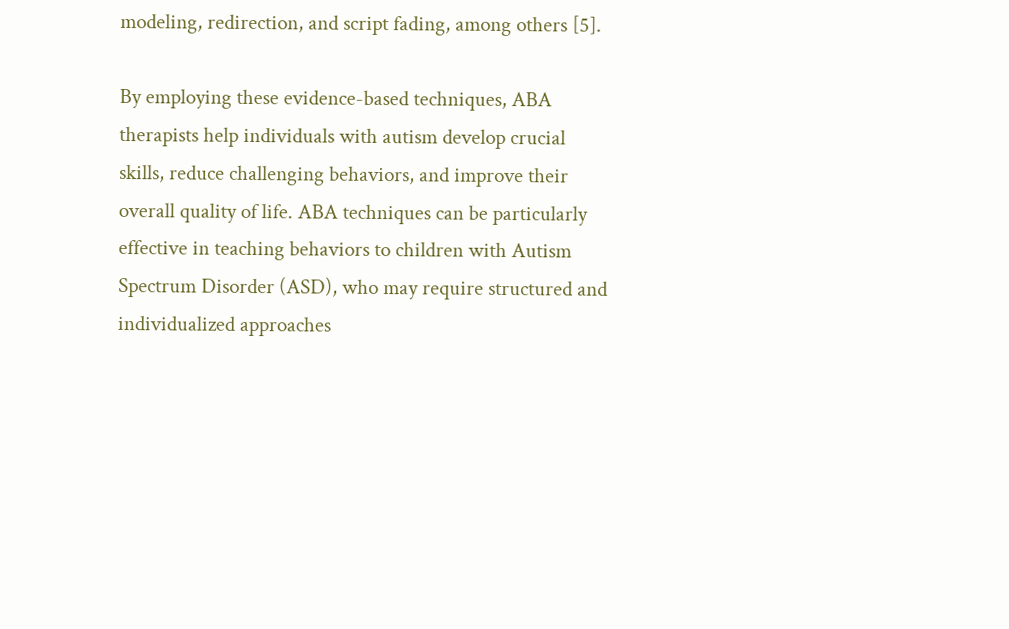modeling, redirection, and script fading, among others [5].

By employing these evidence-based techniques, ABA therapists help individuals with autism develop crucial skills, reduce challenging behaviors, and improve their overall quality of life. ABA techniques can be particularly effective in teaching behaviors to children with Autism Spectrum Disorder (ASD), who may require structured and individualized approaches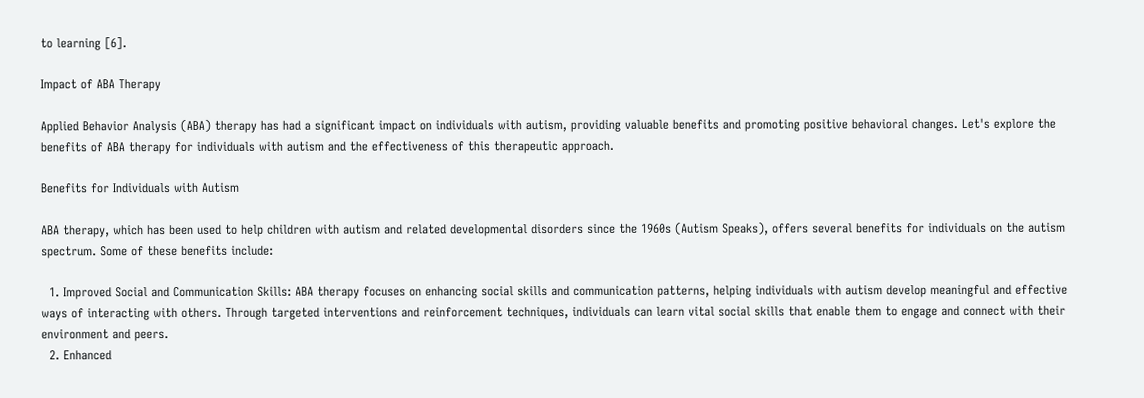to learning [6].

Impact of ABA Therapy

Applied Behavior Analysis (ABA) therapy has had a significant impact on individuals with autism, providing valuable benefits and promoting positive behavioral changes. Let's explore the benefits of ABA therapy for individuals with autism and the effectiveness of this therapeutic approach.

Benefits for Individuals with Autism

ABA therapy, which has been used to help children with autism and related developmental disorders since the 1960s (Autism Speaks), offers several benefits for individuals on the autism spectrum. Some of these benefits include:

  1. Improved Social and Communication Skills: ABA therapy focuses on enhancing social skills and communication patterns, helping individuals with autism develop meaningful and effective ways of interacting with others. Through targeted interventions and reinforcement techniques, individuals can learn vital social skills that enable them to engage and connect with their environment and peers.
  2. Enhanced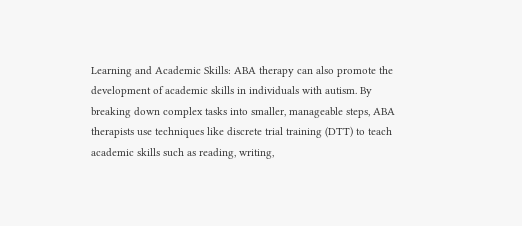Learning and Academic Skills: ABA therapy can also promote the development of academic skills in individuals with autism. By breaking down complex tasks into smaller, manageable steps, ABA therapists use techniques like discrete trial training (DTT) to teach academic skills such as reading, writing,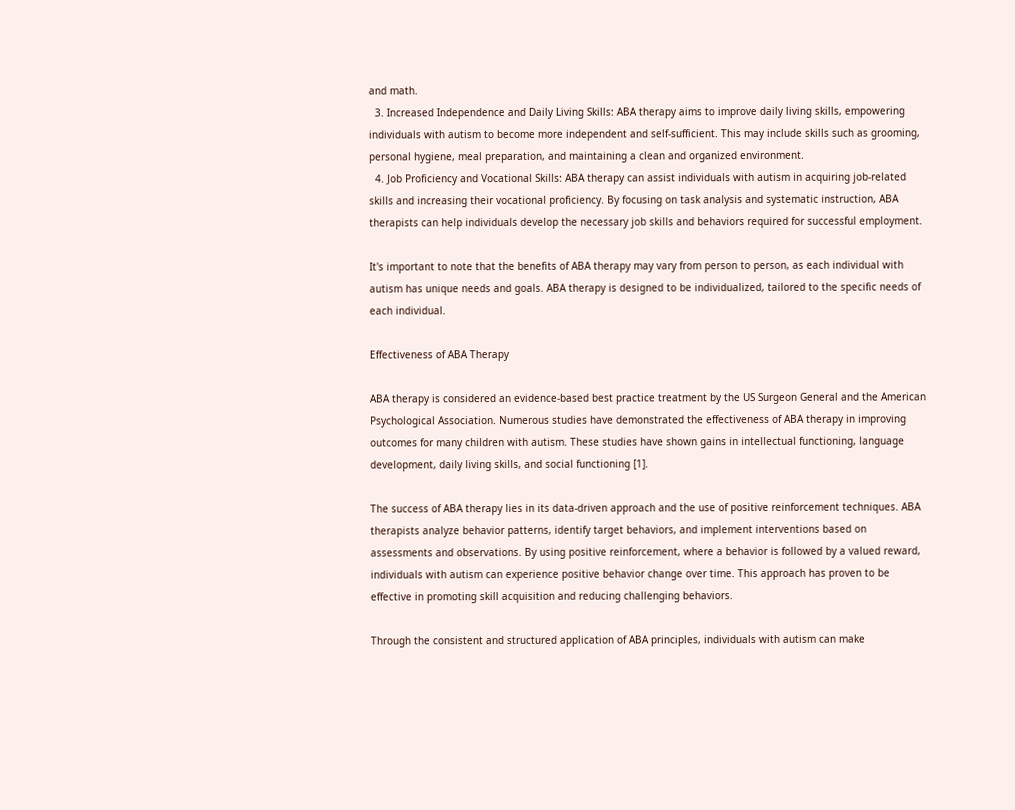and math.
  3. Increased Independence and Daily Living Skills: ABA therapy aims to improve daily living skills, empowering individuals with autism to become more independent and self-sufficient. This may include skills such as grooming, personal hygiene, meal preparation, and maintaining a clean and organized environment.
  4. Job Proficiency and Vocational Skills: ABA therapy can assist individuals with autism in acquiring job-related skills and increasing their vocational proficiency. By focusing on task analysis and systematic instruction, ABA therapists can help individuals develop the necessary job skills and behaviors required for successful employment.

It's important to note that the benefits of ABA therapy may vary from person to person, as each individual with autism has unique needs and goals. ABA therapy is designed to be individualized, tailored to the specific needs of each individual.

Effectiveness of ABA Therapy

ABA therapy is considered an evidence-based best practice treatment by the US Surgeon General and the American Psychological Association. Numerous studies have demonstrated the effectiveness of ABA therapy in improving outcomes for many children with autism. These studies have shown gains in intellectual functioning, language development, daily living skills, and social functioning [1].

The success of ABA therapy lies in its data-driven approach and the use of positive reinforcement techniques. ABA therapists analyze behavior patterns, identify target behaviors, and implement interventions based on assessments and observations. By using positive reinforcement, where a behavior is followed by a valued reward, individuals with autism can experience positive behavior change over time. This approach has proven to be effective in promoting skill acquisition and reducing challenging behaviors.

Through the consistent and structured application of ABA principles, individuals with autism can make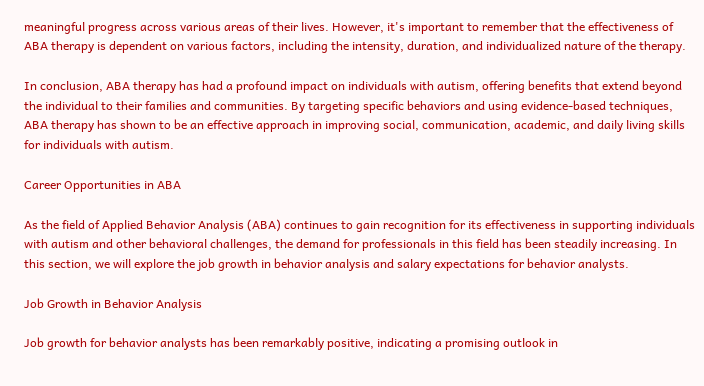meaningful progress across various areas of their lives. However, it's important to remember that the effectiveness of ABA therapy is dependent on various factors, including the intensity, duration, and individualized nature of the therapy.

In conclusion, ABA therapy has had a profound impact on individuals with autism, offering benefits that extend beyond the individual to their families and communities. By targeting specific behaviors and using evidence-based techniques, ABA therapy has shown to be an effective approach in improving social, communication, academic, and daily living skills for individuals with autism.

Career Opportunities in ABA

As the field of Applied Behavior Analysis (ABA) continues to gain recognition for its effectiveness in supporting individuals with autism and other behavioral challenges, the demand for professionals in this field has been steadily increasing. In this section, we will explore the job growth in behavior analysis and salary expectations for behavior analysts.

Job Growth in Behavior Analysis

Job growth for behavior analysts has been remarkably positive, indicating a promising outlook in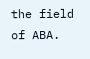the field of ABA.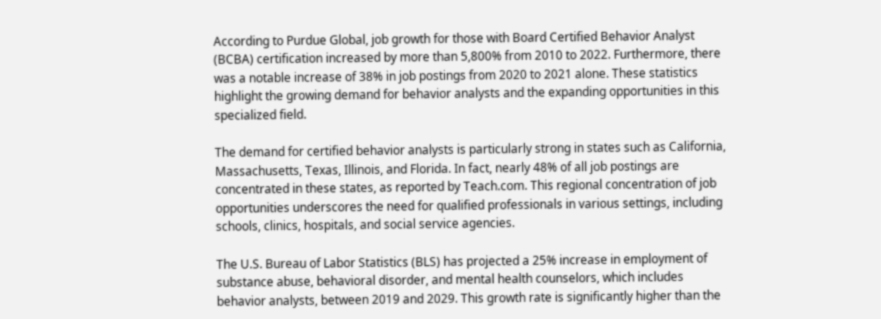According to Purdue Global, job growth for those with Board Certified Behavior Analyst (BCBA) certification increased by more than 5,800% from 2010 to 2022. Furthermore, there was a notable increase of 38% in job postings from 2020 to 2021 alone. These statistics highlight the growing demand for behavior analysts and the expanding opportunities in this specialized field.

The demand for certified behavior analysts is particularly strong in states such as California, Massachusetts, Texas, Illinois, and Florida. In fact, nearly 48% of all job postings are concentrated in these states, as reported by Teach.com. This regional concentration of job opportunities underscores the need for qualified professionals in various settings, including schools, clinics, hospitals, and social service agencies.

The U.S. Bureau of Labor Statistics (BLS) has projected a 25% increase in employment of substance abuse, behavioral disorder, and mental health counselors, which includes behavior analysts, between 2019 and 2029. This growth rate is significantly higher than the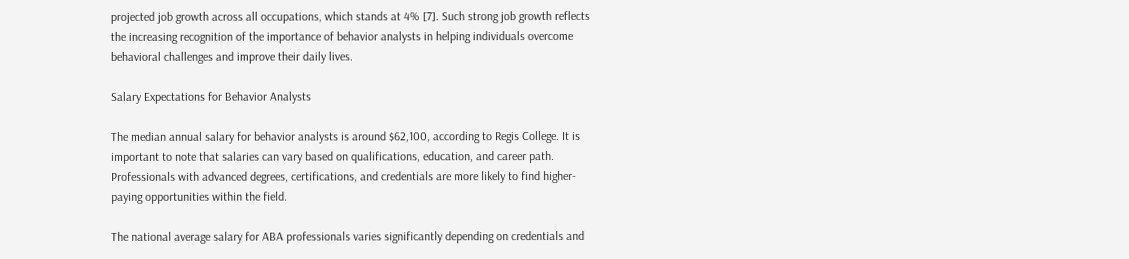projected job growth across all occupations, which stands at 4% [7]. Such strong job growth reflects the increasing recognition of the importance of behavior analysts in helping individuals overcome behavioral challenges and improve their daily lives.

Salary Expectations for Behavior Analysts

The median annual salary for behavior analysts is around $62,100, according to Regis College. It is important to note that salaries can vary based on qualifications, education, and career path. Professionals with advanced degrees, certifications, and credentials are more likely to find higher-paying opportunities within the field.

The national average salary for ABA professionals varies significantly depending on credentials and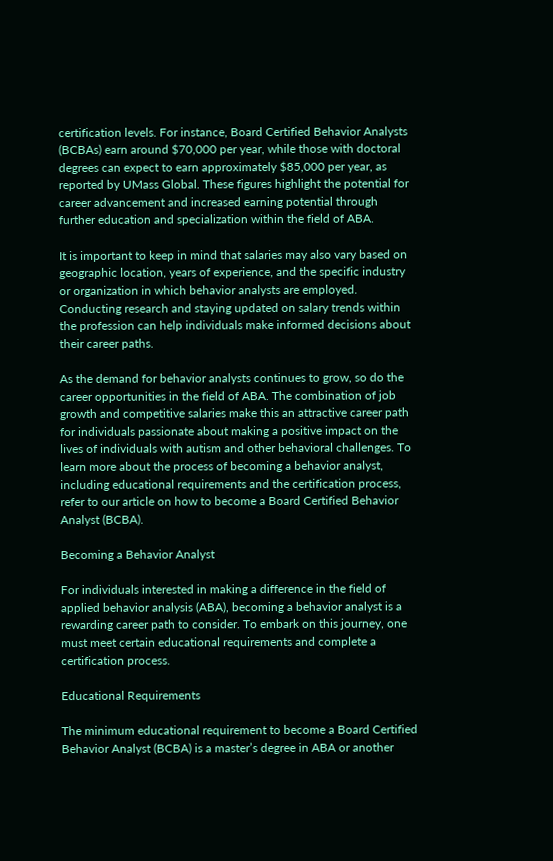certification levels. For instance, Board Certified Behavior Analysts (BCBAs) earn around $70,000 per year, while those with doctoral degrees can expect to earn approximately $85,000 per year, as reported by UMass Global. These figures highlight the potential for career advancement and increased earning potential through further education and specialization within the field of ABA.

It is important to keep in mind that salaries may also vary based on geographic location, years of experience, and the specific industry or organization in which behavior analysts are employed. Conducting research and staying updated on salary trends within the profession can help individuals make informed decisions about their career paths.

As the demand for behavior analysts continues to grow, so do the career opportunities in the field of ABA. The combination of job growth and competitive salaries make this an attractive career path for individuals passionate about making a positive impact on the lives of individuals with autism and other behavioral challenges. To learn more about the process of becoming a behavior analyst, including educational requirements and the certification process, refer to our article on how to become a Board Certified Behavior Analyst (BCBA).

Becoming a Behavior Analyst

For individuals interested in making a difference in the field of applied behavior analysis (ABA), becoming a behavior analyst is a rewarding career path to consider. To embark on this journey, one must meet certain educational requirements and complete a certification process.

Educational Requirements

The minimum educational requirement to become a Board Certified Behavior Analyst (BCBA) is a master’s degree in ABA or another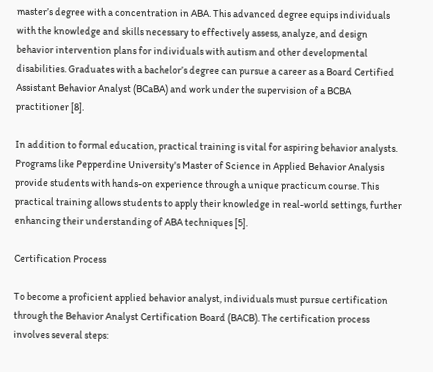master’s degree with a concentration in ABA. This advanced degree equips individuals with the knowledge and skills necessary to effectively assess, analyze, and design behavior intervention plans for individuals with autism and other developmental disabilities. Graduates with a bachelor’s degree can pursue a career as a Board Certified Assistant Behavior Analyst (BCaBA) and work under the supervision of a BCBA practitioner [8].

In addition to formal education, practical training is vital for aspiring behavior analysts. Programs like Pepperdine University's Master of Science in Applied Behavior Analysis provide students with hands-on experience through a unique practicum course. This practical training allows students to apply their knowledge in real-world settings, further enhancing their understanding of ABA techniques [5].

Certification Process

To become a proficient applied behavior analyst, individuals must pursue certification through the Behavior Analyst Certification Board (BACB). The certification process involves several steps: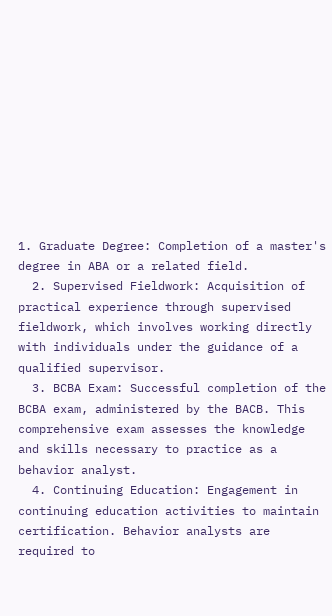1. Graduate Degree: Completion of a master's degree in ABA or a related field.
  2. Supervised Fieldwork: Acquisition of practical experience through supervised fieldwork, which involves working directly with individuals under the guidance of a qualified supervisor.
  3. BCBA Exam: Successful completion of the BCBA exam, administered by the BACB. This comprehensive exam assesses the knowledge and skills necessary to practice as a behavior analyst.
  4. Continuing Education: Engagement in continuing education activities to maintain certification. Behavior analysts are required to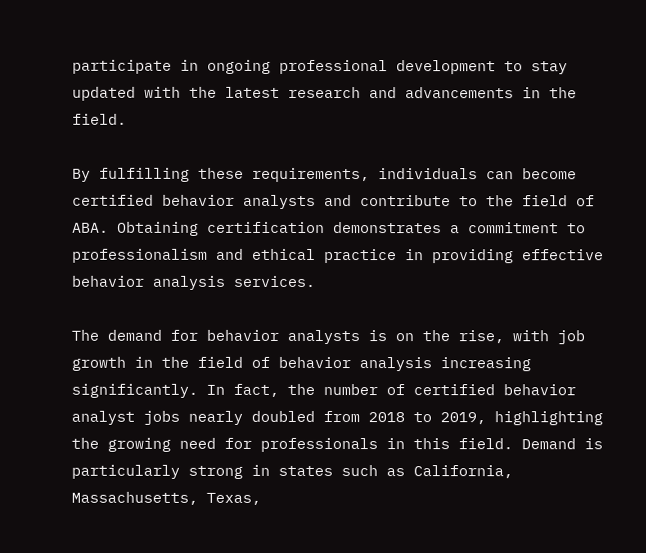participate in ongoing professional development to stay updated with the latest research and advancements in the field.

By fulfilling these requirements, individuals can become certified behavior analysts and contribute to the field of ABA. Obtaining certification demonstrates a commitment to professionalism and ethical practice in providing effective behavior analysis services.

The demand for behavior analysts is on the rise, with job growth in the field of behavior analysis increasing significantly. In fact, the number of certified behavior analyst jobs nearly doubled from 2018 to 2019, highlighting the growing need for professionals in this field. Demand is particularly strong in states such as California, Massachusetts, Texas,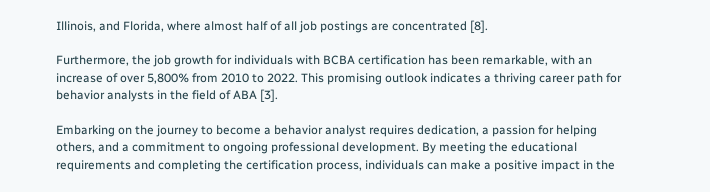Illinois, and Florida, where almost half of all job postings are concentrated [8].

Furthermore, the job growth for individuals with BCBA certification has been remarkable, with an increase of over 5,800% from 2010 to 2022. This promising outlook indicates a thriving career path for behavior analysts in the field of ABA [3].

Embarking on the journey to become a behavior analyst requires dedication, a passion for helping others, and a commitment to ongoing professional development. By meeting the educational requirements and completing the certification process, individuals can make a positive impact in the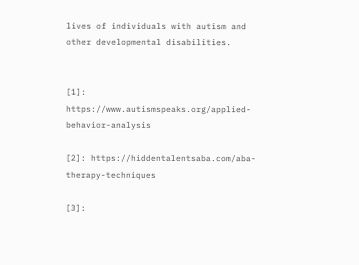lives of individuals with autism and other developmental disabilities.


[1]: https://www.autismspeaks.org/applied-behavior-analysis

[2]: https://hiddentalentsaba.com/aba-therapy-techniques

[3]: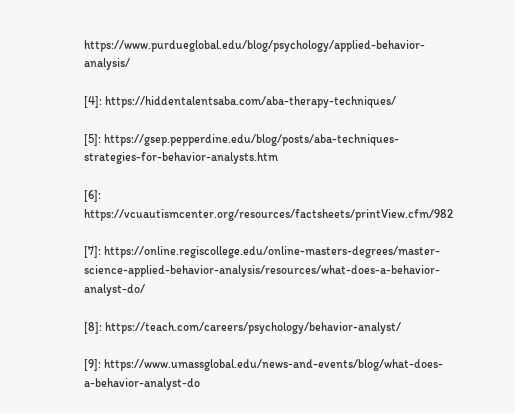https://www.purdueglobal.edu/blog/psychology/applied-behavior-analysis/

[4]: https://hiddentalentsaba.com/aba-therapy-techniques/

[5]: https://gsep.pepperdine.edu/blog/posts/aba-techniques-strategies-for-behavior-analysts.htm

[6]: https://vcuautismcenter.org/resources/factsheets/printView.cfm/982

[7]: https://online.regiscollege.edu/online-masters-degrees/master-science-applied-behavior-analysis/resources/what-does-a-behavior-analyst-do/

[8]: https://teach.com/careers/psychology/behavior-analyst/

[9]: https://www.umassglobal.edu/news-and-events/blog/what-does-a-behavior-analyst-do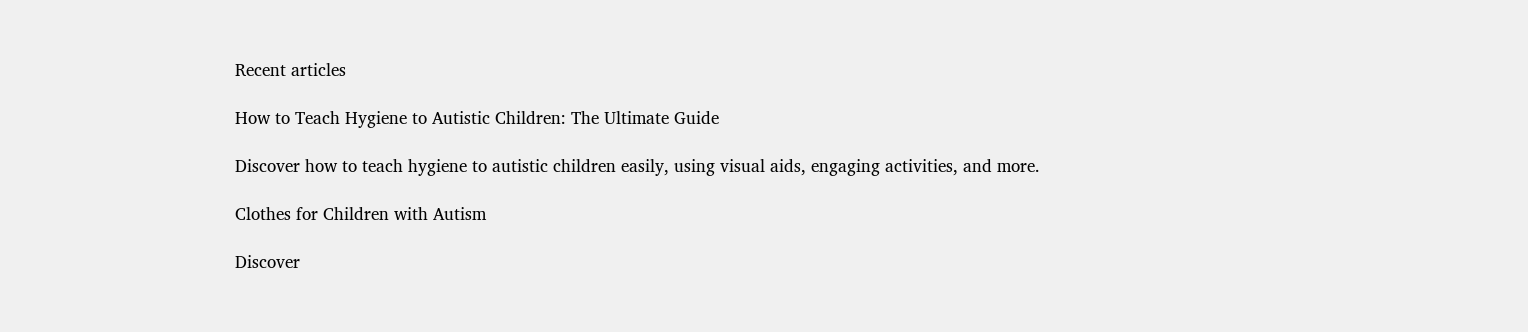Recent articles

How to Teach Hygiene to Autistic Children: The Ultimate Guide

Discover how to teach hygiene to autistic children easily, using visual aids, engaging activities, and more.

Clothes for Children with Autism

Discover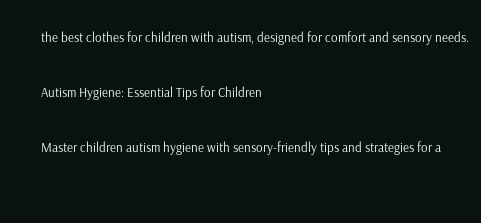the best clothes for children with autism, designed for comfort and sensory needs.

Autism Hygiene: Essential Tips for Children

Master children autism hygiene with sensory-friendly tips and strategies for a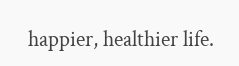happier, healthier life.